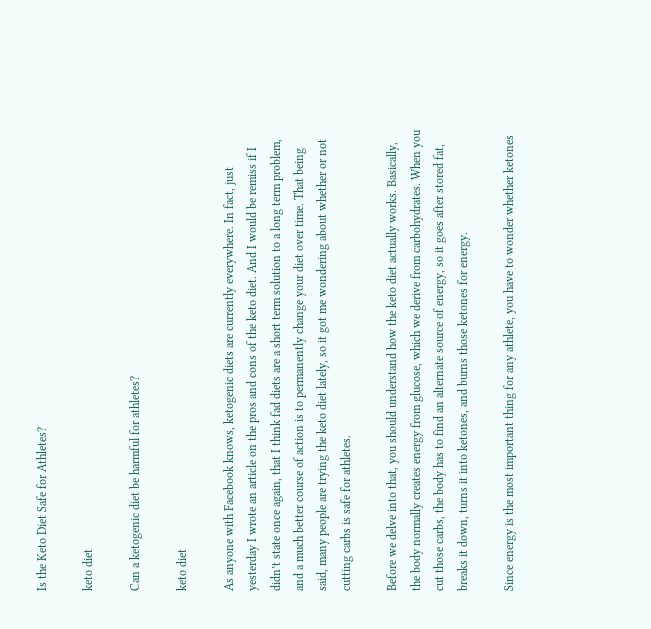Is the Keto Diet Safe for Athletes?

keto diet

Can a ketogenic diet be harmful for athletes?

keto diet

As anyone with Facebook knows, ketogenic diets are currently everywhere. In fact, just yesterday I wrote an article on the pros and cons of the keto diet. And I would be remiss if I didn’t state once again, that I think fad diets are a short term solution to a long term problem, and a much better course of action is to permanently change your diet over time. That being said, many people are trying the keto diet lately, so it got me wondering about whether or not cutting carbs is safe for athletes.

Before we delve into that, you should understand how the keto diet actually works. Basically, the body normally creates energy from glucose, which we derive from carbohydrates. When you cut those carbs, the body has to find an alternate source of energy, so it goes after stored fat, breaks it down, turns it into ketones, and burns those ketones for energy.

Since energy is the most important thing for any athlete, you have to wonder whether ketones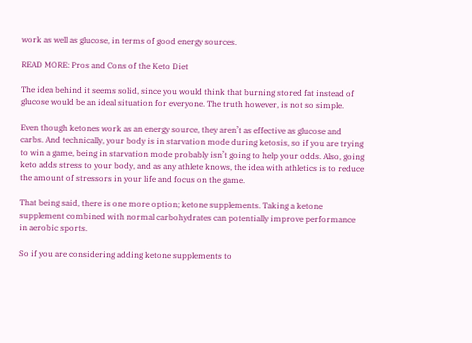work as well as glucose, in terms of good energy sources.

READ MORE: Pros and Cons of the Keto Diet

The idea behind it seems solid, since you would think that burning stored fat instead of glucose would be an ideal situation for everyone. The truth however, is not so simple.

Even though ketones work as an energy source, they aren’t as effective as glucose and carbs. And technically, your body is in starvation mode during ketosis, so if you are trying to win a game, being in starvation mode probably isn’t going to help your odds. Also, going keto adds stress to your body, and as any athlete knows, the idea with athletics is to reduce the amount of stressors in your life and focus on the game.

That being said, there is one more option; ketone supplements. Taking a ketone supplement combined with normal carbohydrates can potentially improve performance in aerobic sports.

So if you are considering adding ketone supplements to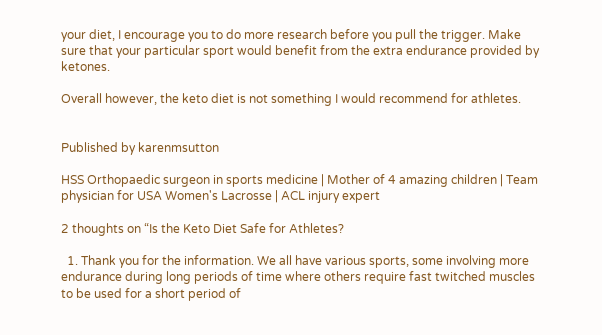your diet, I encourage you to do more research before you pull the trigger. Make sure that your particular sport would benefit from the extra endurance provided by ketones.

Overall however, the keto diet is not something I would recommend for athletes.


Published by karenmsutton

HSS Orthopaedic surgeon in sports medicine | Mother of 4 amazing children | Team physician for USA Women's Lacrosse | ACL injury expert

2 thoughts on “Is the Keto Diet Safe for Athletes?

  1. Thank you for the information. We all have various sports, some involving more endurance during long periods of time where others require fast twitched muscles to be used for a short period of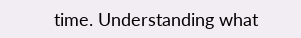time. Understanding what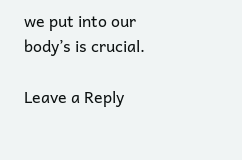we put into our body’s is crucial.

Leave a Reply